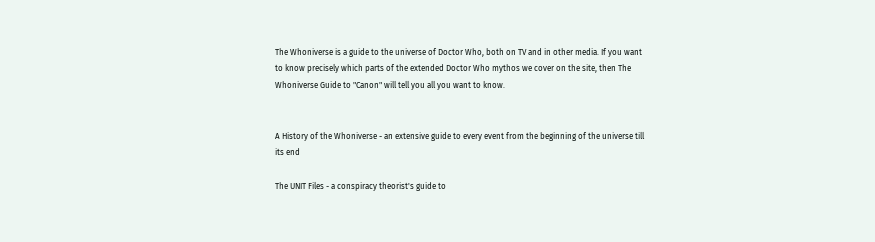The Whoniverse is a guide to the universe of Doctor Who, both on TV and in other media. If you want to know precisely which parts of the extended Doctor Who mythos we cover on the site, then The Whoniverse Guide to "Canon" will tell you all you want to know.


A History of the Whoniverse - an extensive guide to every event from the beginning of the universe till its end

The UNIT Files - a conspiracy theorist's guide to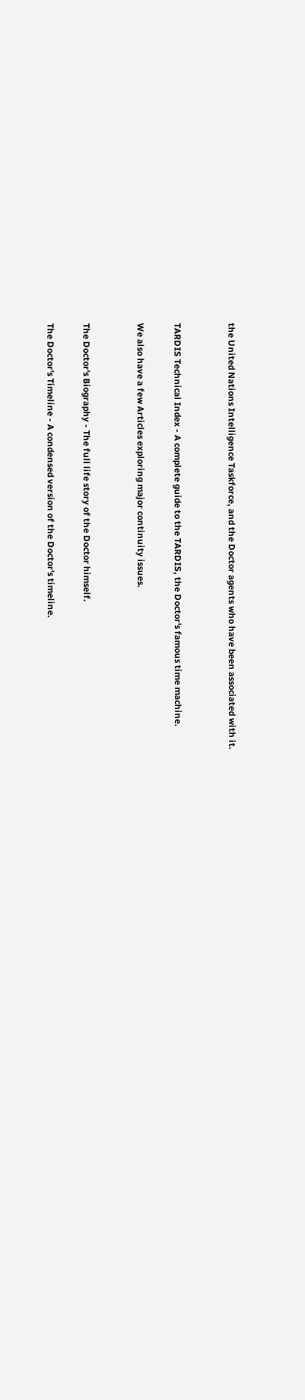the United Nations Intelligence Taskforce, and the Doctor agents who have been associated with it.


TARDIS Technical Index - A complete guide to the TARDIS, the Doctor's famous time machine.

We also have a few Articles exploring major continuity issues.


The Doctor's Biography - The full life story of the Doctor himself.

The Doctor's Timeline - A condensed version of the Doctor's timeline.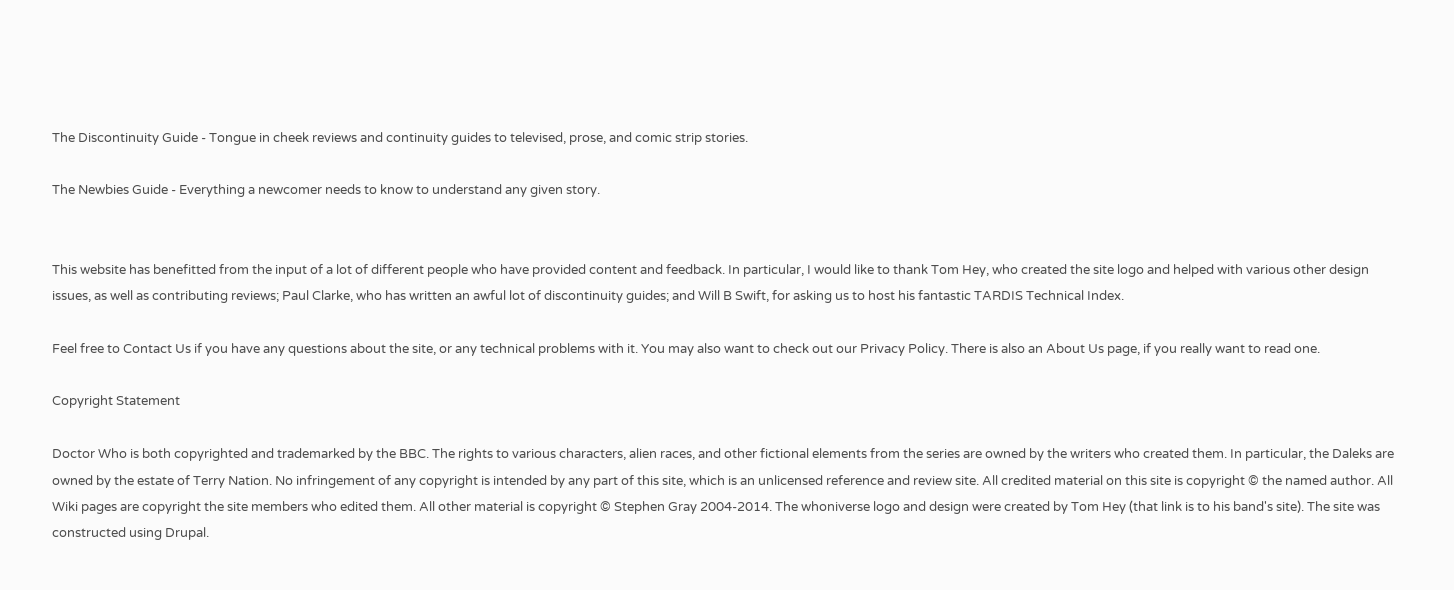The Discontinuity Guide - Tongue in cheek reviews and continuity guides to televised, prose, and comic strip stories.

The Newbies Guide - Everything a newcomer needs to know to understand any given story.


This website has benefitted from the input of a lot of different people who have provided content and feedback. In particular, I would like to thank Tom Hey, who created the site logo and helped with various other design issues, as well as contributing reviews; Paul Clarke, who has written an awful lot of discontinuity guides; and Will B Swift, for asking us to host his fantastic TARDIS Technical Index.

Feel free to Contact Us if you have any questions about the site, or any technical problems with it. You may also want to check out our Privacy Policy. There is also an About Us page, if you really want to read one.

Copyright Statement

Doctor Who is both copyrighted and trademarked by the BBC. The rights to various characters, alien races, and other fictional elements from the series are owned by the writers who created them. In particular, the Daleks are owned by the estate of Terry Nation. No infringement of any copyright is intended by any part of this site, which is an unlicensed reference and review site. All credited material on this site is copyright © the named author. All Wiki pages are copyright the site members who edited them. All other material is copyright © Stephen Gray 2004-2014. The whoniverse logo and design were created by Tom Hey (that link is to his band's site). The site was constructed using Drupal.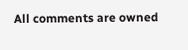All comments are owned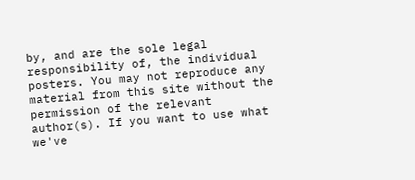by, and are the sole legal responsibility of, the individual posters. You may not reproduce any material from this site without the permission of the relevant author(s). If you want to use what we've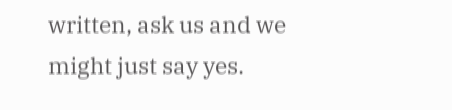written, ask us and we might just say yes.